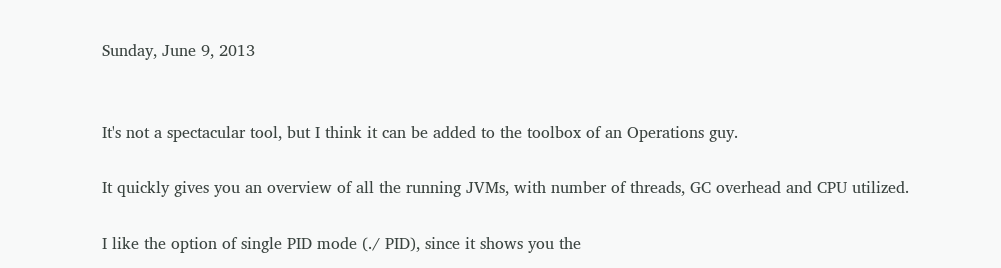Sunday, June 9, 2013


It's not a spectacular tool, but I think it can be added to the toolbox of an Operations guy.

It quickly gives you an overview of all the running JVMs, with number of threads, GC overhead and CPU utilized.

I like the option of single PID mode (./ PID), since it shows you the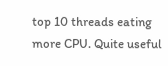top 10 threads eating more CPU. Quite useful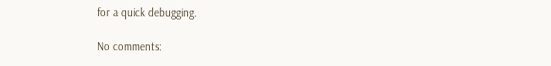for a quick debugging.

No comments: